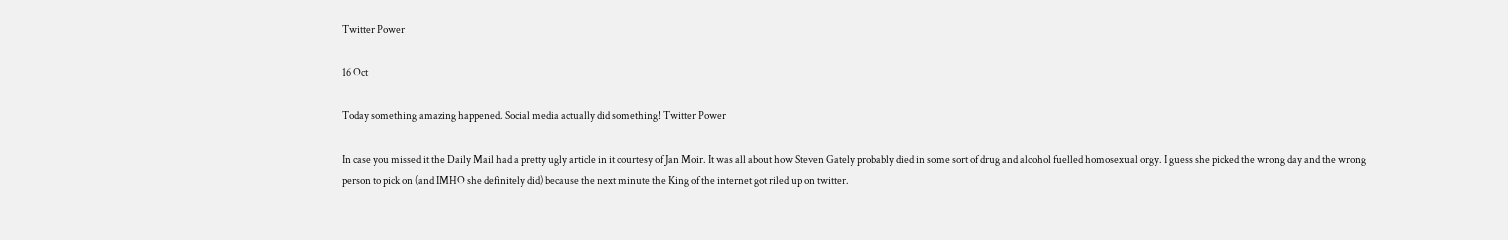Twitter Power

16 Oct

Today something amazing happened. Social media actually did something! Twitter Power

In case you missed it the Daily Mail had a pretty ugly article in it courtesy of Jan Moir. It was all about how Steven Gately probably died in some sort of drug and alcohol fuelled homosexual orgy. I guess she picked the wrong day and the wrong person to pick on (and IMHO she definitely did) because the next minute the King of the internet got riled up on twitter.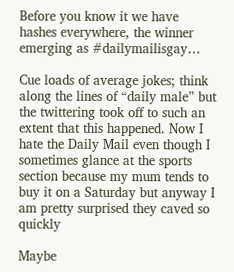Before you know it we have hashes everywhere, the winner emerging as #dailymailisgay…

Cue loads of average jokes; think along the lines of “daily male” but the twittering took off to such an extent that this happened. Now I hate the Daily Mail even though I sometimes glance at the sports section because my mum tends to buy it on a Saturday but anyway I am pretty surprised they caved so quickly

Maybe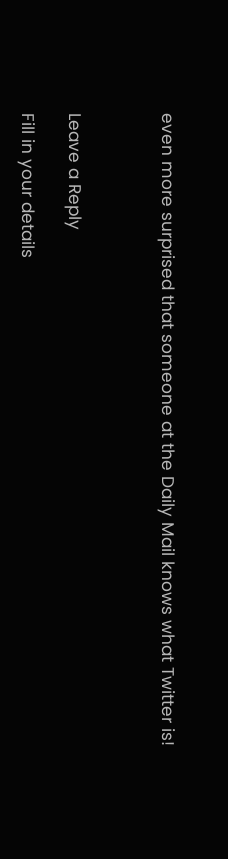even more surprised that someone at the Daily Mail knows what Twitter is!



Leave a Reply

Fill in your details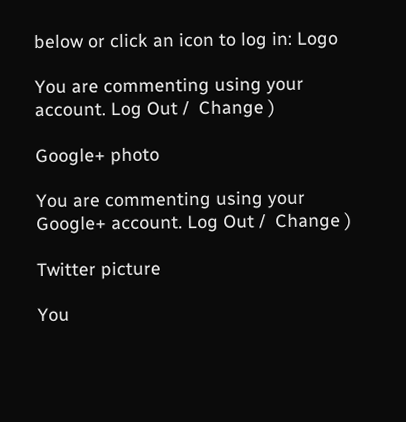below or click an icon to log in: Logo

You are commenting using your account. Log Out /  Change )

Google+ photo

You are commenting using your Google+ account. Log Out /  Change )

Twitter picture

You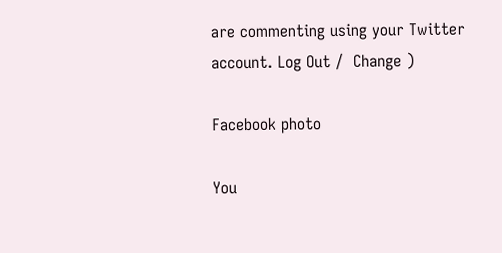are commenting using your Twitter account. Log Out /  Change )

Facebook photo

You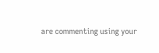are commenting using your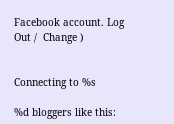Facebook account. Log Out /  Change )


Connecting to %s

%d bloggers like this: